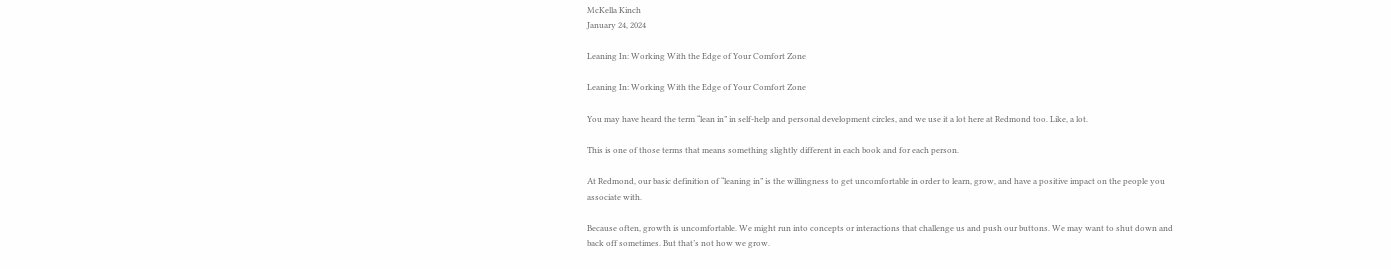McKella Kinch
January 24, 2024

Leaning In: Working With the Edge of Your Comfort Zone

Leaning In: Working With the Edge of Your Comfort Zone

You may have heard the term “lean in” in self-help and personal development circles, and we use it a lot here at Redmond too. Like, a lot.

This is one of those terms that means something slightly different in each book and for each person.

At Redmond, our basic definition of “leaning in” is the willingness to get uncomfortable in order to learn, grow, and have a positive impact on the people you associate with.

Because often, growth is uncomfortable. We might run into concepts or interactions that challenge us and push our buttons. We may want to shut down and back off sometimes. But that’s not how we grow.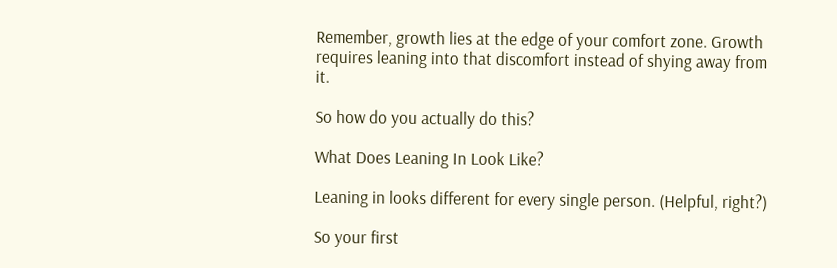Remember, growth lies at the edge of your comfort zone. Growth requires leaning into that discomfort instead of shying away from it.

So how do you actually do this?

What Does Leaning In Look Like?

Leaning in looks different for every single person. (Helpful, right?)

So your first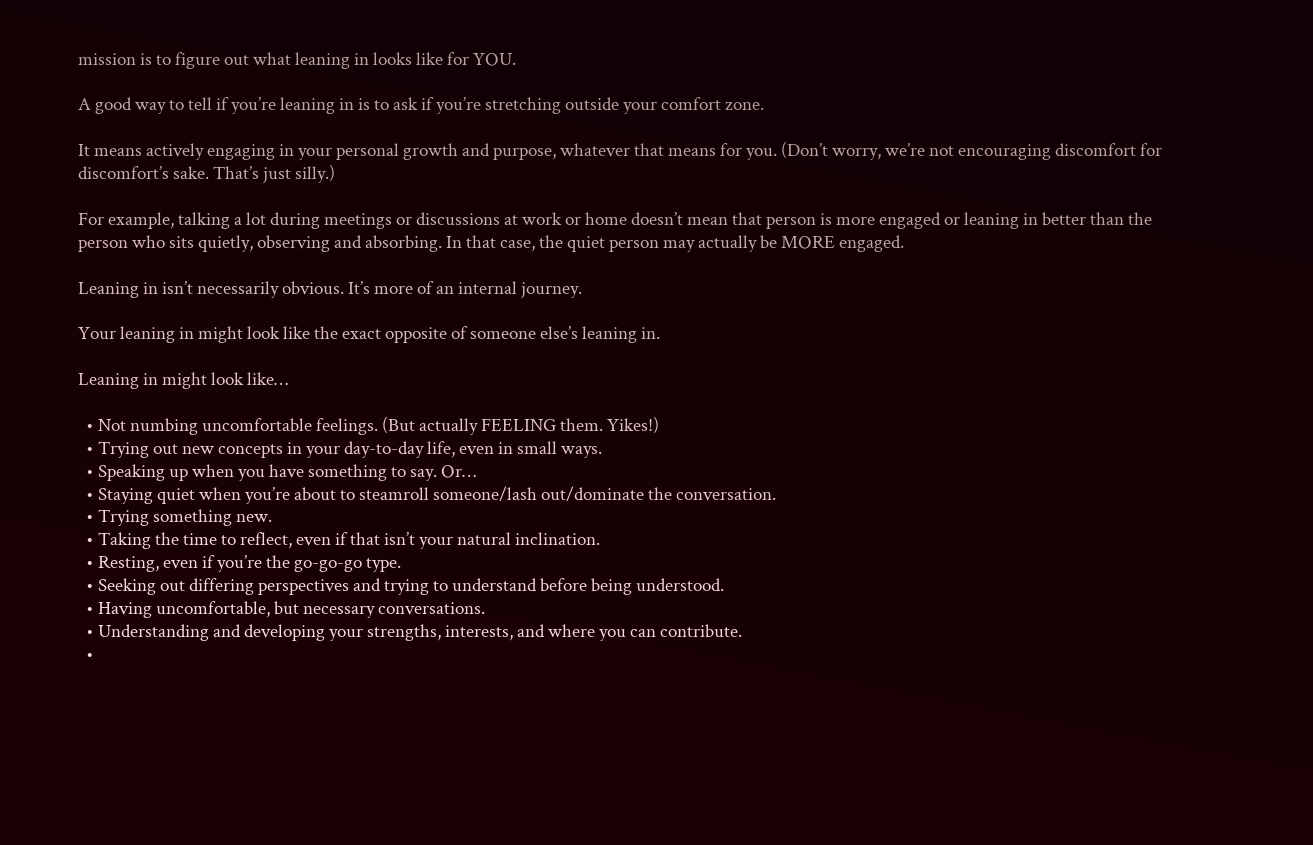mission is to figure out what leaning in looks like for YOU.

A good way to tell if you’re leaning in is to ask if you’re stretching outside your comfort zone.

It means actively engaging in your personal growth and purpose, whatever that means for you. (Don’t worry, we’re not encouraging discomfort for discomfort’s sake. That’s just silly.)

For example, talking a lot during meetings or discussions at work or home doesn’t mean that person is more engaged or leaning in better than the person who sits quietly, observing and absorbing. In that case, the quiet person may actually be MORE engaged.

Leaning in isn’t necessarily obvious. It’s more of an internal journey.

Your leaning in might look like the exact opposite of someone else’s leaning in.

Leaning in might look like…

  • Not numbing uncomfortable feelings. (But actually FEELING them. Yikes!)
  • Trying out new concepts in your day-to-day life, even in small ways.
  • Speaking up when you have something to say. Or…
  • Staying quiet when you’re about to steamroll someone/lash out/dominate the conversation.
  • Trying something new.
  • Taking the time to reflect, even if that isn’t your natural inclination.
  • Resting, even if you’re the go-go-go type.
  • Seeking out differing perspectives and trying to understand before being understood.
  • Having uncomfortable, but necessary conversations.
  • Understanding and developing your strengths, interests, and where you can contribute.
  •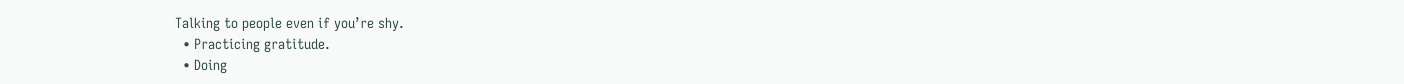Talking to people even if you’re shy.
  • Practicing gratitude.
  • Doing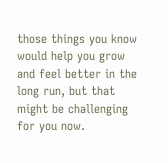those things you know would help you grow and feel better in the long run, but that might be challenging for you now.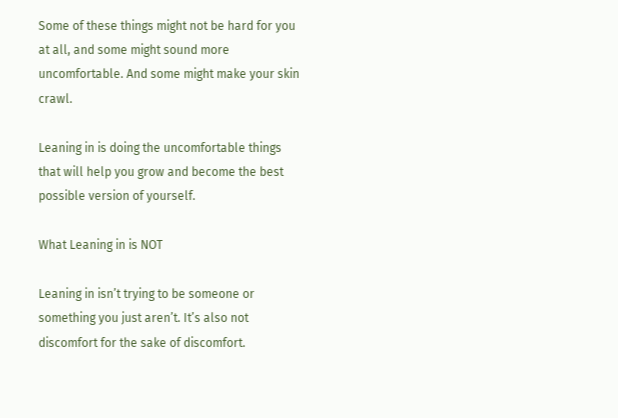Some of these things might not be hard for you at all, and some might sound more uncomfortable. And some might make your skin crawl.

Leaning in is doing the uncomfortable things that will help you grow and become the best possible version of yourself.

What Leaning in is NOT

Leaning in isn’t trying to be someone or something you just aren’t. It’s also not discomfort for the sake of discomfort.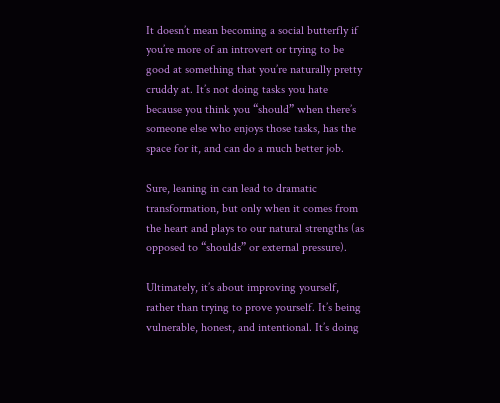It doesn’t mean becoming a social butterfly if you’re more of an introvert or trying to be good at something that you’re naturally pretty cruddy at. It’s not doing tasks you hate because you think you “should” when there’s someone else who enjoys those tasks, has the space for it, and can do a much better job.

Sure, leaning in can lead to dramatic transformation, but only when it comes from the heart and plays to our natural strengths (as opposed to “shoulds” or external pressure).

Ultimately, it’s about improving yourself, rather than trying to prove yourself. It’s being vulnerable, honest, and intentional. It’s doing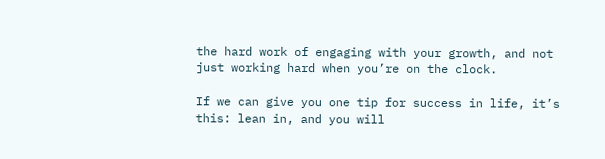the hard work of engaging with your growth, and not just working hard when you’re on the clock.

If we can give you one tip for success in life, it’s this: lean in, and you will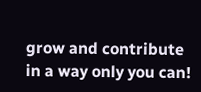grow and contribute in a way only you can!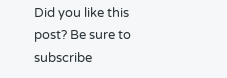Did you like this post? Be sure to subscribe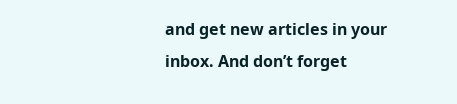and get new articles in your inbox. And don’t forget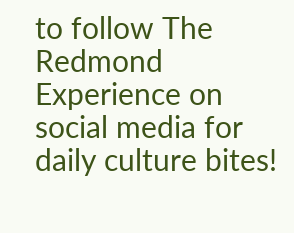to follow The Redmond Experience on social media for daily culture bites!